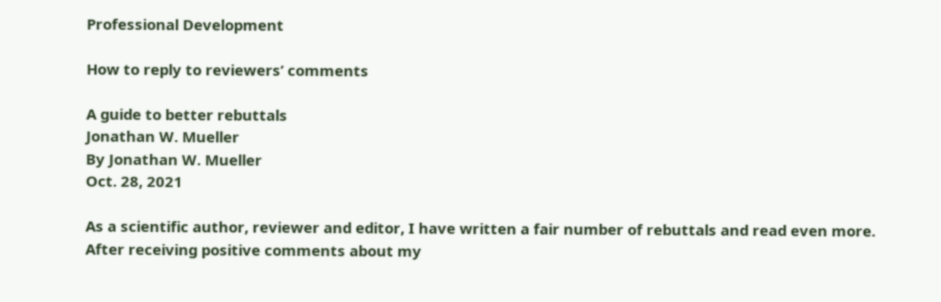Professional Development

How to reply to reviewers’ comments

A guide to better rebuttals
Jonathan W. Mueller
By Jonathan W. Mueller
Oct. 28, 2021

As a scientific author, reviewer and editor, I have written a fair number of rebuttals and read even more. After receiving positive comments about my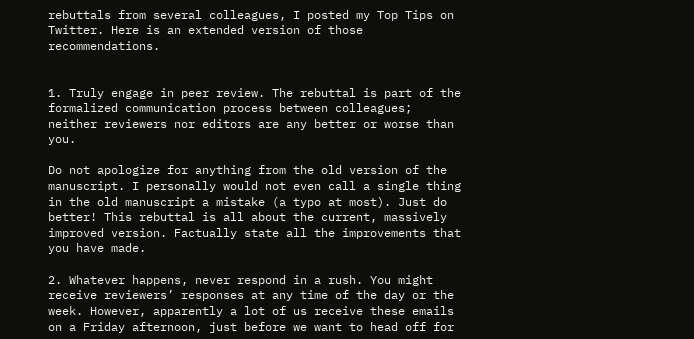rebuttals from several colleagues, I posted my Top Tips on Twitter. Here is an extended version of those recommendations.


1. Truly engage in peer review. The rebuttal is part of the formalized communication process between colleagues; neither reviewers nor editors are any better or worse than you.

Do not apologize for anything from the old version of the manuscript. I personally would not even call a single thing in the old manuscript a mistake (a typo at most). Just do better! This rebuttal is all about the current, massively improved version. Factually state all the improvements that you have made.

2. Whatever happens, never respond in a rush. You might receive reviewers’ responses at any time of the day or the week. However, apparently a lot of us receive these emails on a Friday afternoon, just before we want to head off for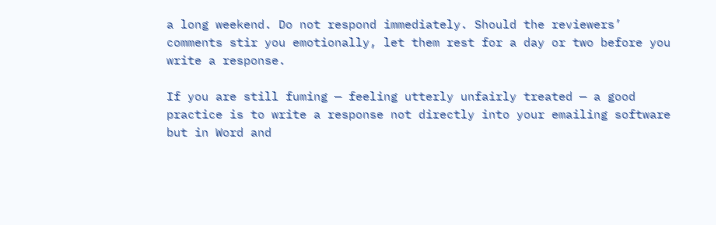a long weekend. Do not respond immediately. Should the reviewers’ comments stir you emotionally, let them rest for a day or two before you write a response.

If you are still fuming — feeling utterly unfairly treated — a good practice is to write a response not directly into your emailing software but in Word and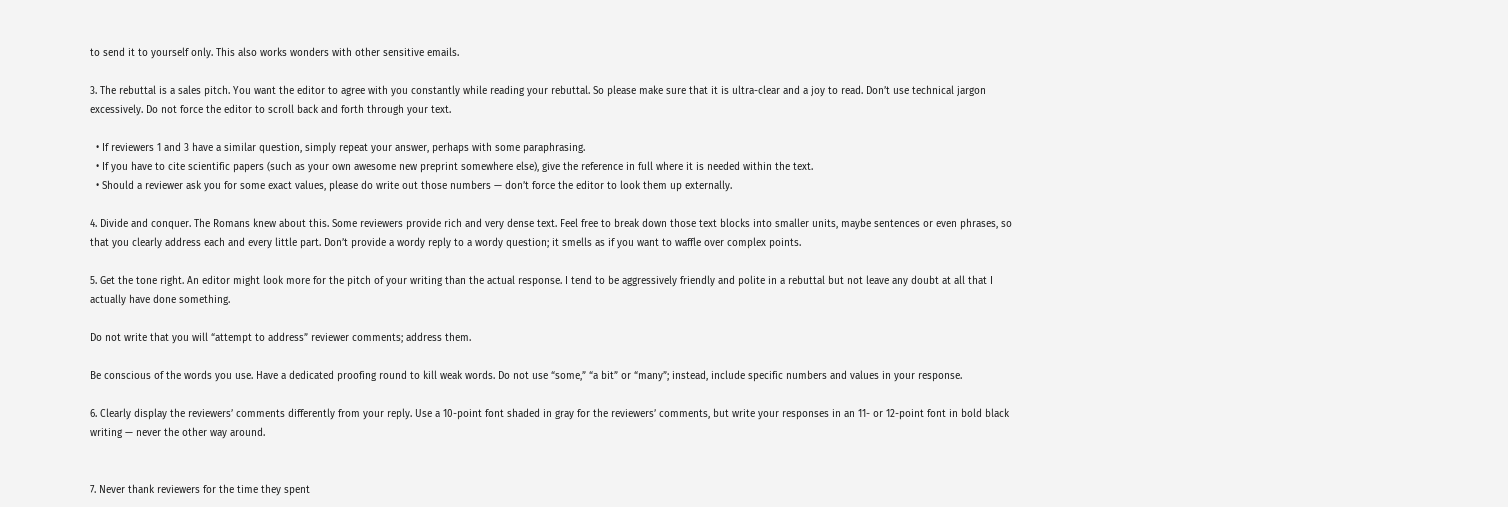to send it to yourself only. This also works wonders with other sensitive emails.

3. The rebuttal is a sales pitch. You want the editor to agree with you constantly while reading your rebuttal. So please make sure that it is ultra-clear and a joy to read. Don’t use technical jargon excessively. Do not force the editor to scroll back and forth through your text.

  • If reviewers 1 and 3 have a similar question, simply repeat your answer, perhaps with some paraphrasing.
  • If you have to cite scientific papers (such as your own awesome new preprint somewhere else), give the reference in full where it is needed within the text.
  • Should a reviewer ask you for some exact values, please do write out those numbers — don’t force the editor to look them up externally.

4. Divide and conquer. The Romans knew about this. Some reviewers provide rich and very dense text. Feel free to break down those text blocks into smaller units, maybe sentences or even phrases, so that you clearly address each and every little part. Don’t provide a wordy reply to a wordy question; it smells as if you want to waffle over complex points.

5. Get the tone right. An editor might look more for the pitch of your writing than the actual response. I tend to be aggressively friendly and polite in a rebuttal but not leave any doubt at all that I actually have done something.

Do not write that you will “attempt to address” reviewer comments; address them.

Be conscious of the words you use. Have a dedicated proofing round to kill weak words. Do not use “some,” “a bit” or “many”; instead, include specific numbers and values in your response.

6. Clearly display the reviewers’ comments differently from your reply. Use a 10-point font shaded in gray for the reviewers’ comments, but write your responses in an 11- or 12-point font in bold black writing — never the other way around.


7. Never thank reviewers for the time they spent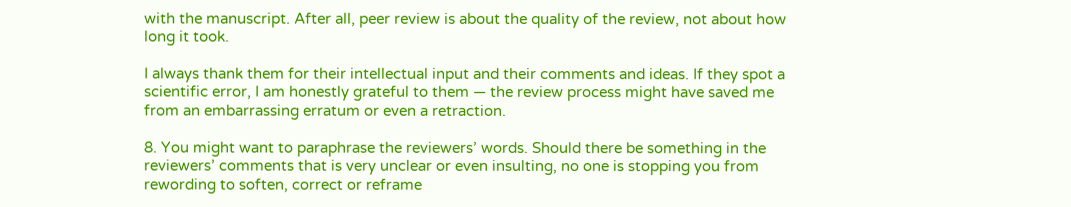with the manuscript. After all, peer review is about the quality of the review, not about how long it took.

I always thank them for their intellectual input and their comments and ideas. If they spot a scientific error, I am honestly grateful to them — the review process might have saved me from an embarrassing erratum or even a retraction.

8. You might want to paraphrase the reviewers’ words. Should there be something in the reviewers’ comments that is very unclear or even insulting, no one is stopping you from rewording to soften, correct or reframe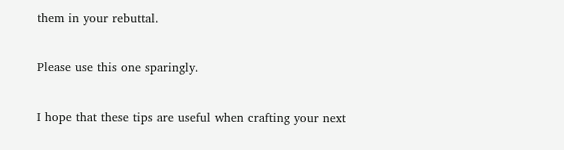them in your rebuttal.

Please use this one sparingly.

I hope that these tips are useful when crafting your next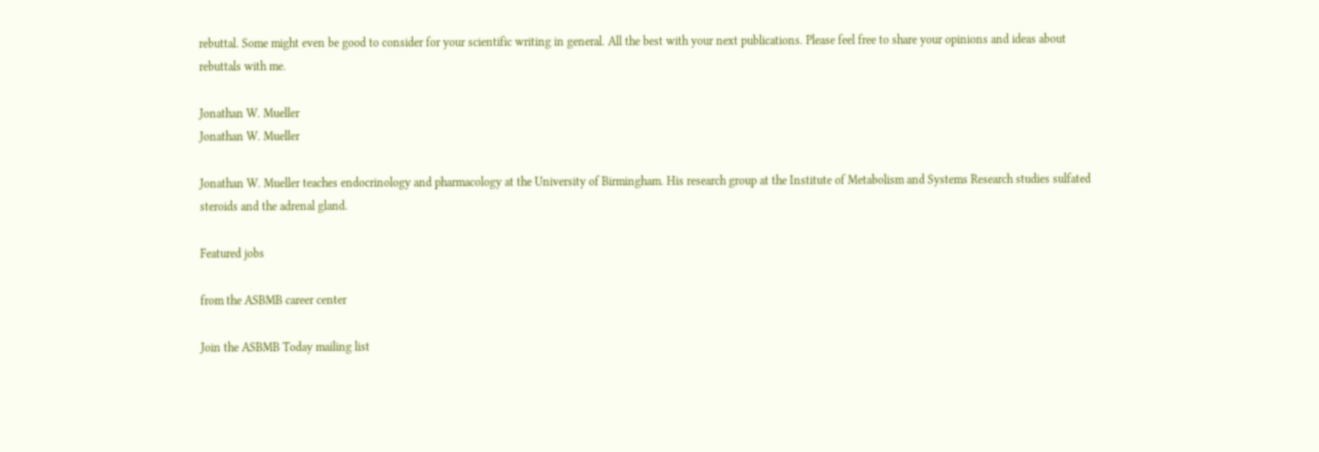rebuttal. Some might even be good to consider for your scientific writing in general. All the best with your next publications. Please feel free to share your opinions and ideas about rebuttals with me.

Jonathan W. Mueller
Jonathan W. Mueller

Jonathan W. Mueller teaches endocrinology and pharmacology at the University of Birmingham. His research group at the Institute of Metabolism and Systems Research studies sulfated steroids and the adrenal gland.

Featured jobs

from the ASBMB career center

Join the ASBMB Today mailing list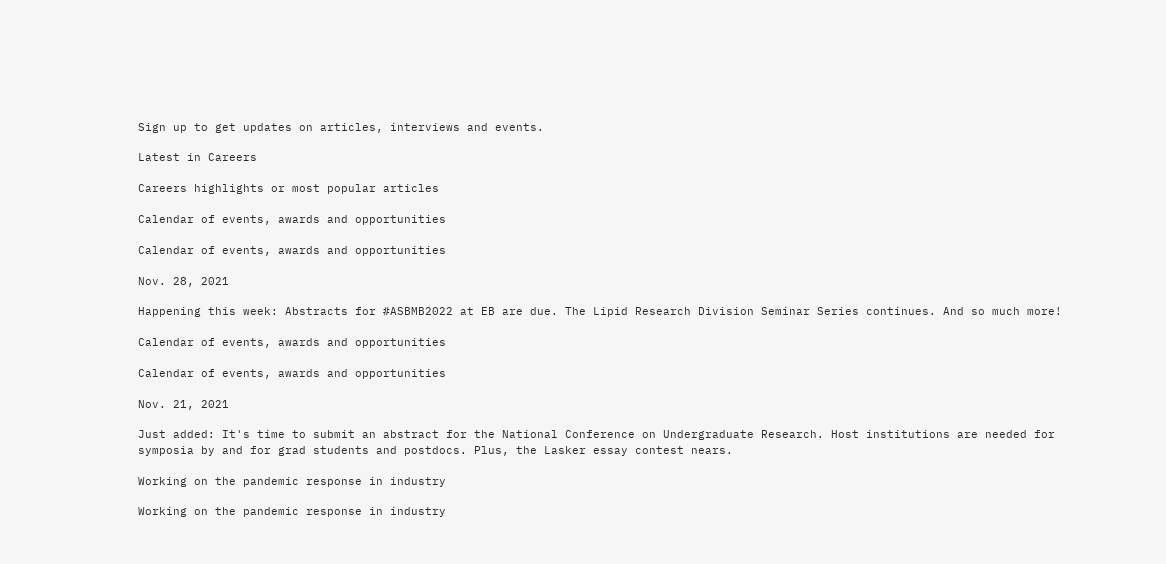Sign up to get updates on articles, interviews and events.

Latest in Careers

Careers highlights or most popular articles

Calendar of events, awards and opportunities

Calendar of events, awards and opportunities

Nov. 28, 2021

Happening this week: Abstracts for #ASBMB2022 at EB are due. The Lipid Research Division Seminar Series continues. And so much more!

Calendar of events, awards and opportunities

Calendar of events, awards and opportunities

Nov. 21, 2021

Just added: It's time to submit an abstract for the National Conference on Undergraduate Research. Host institutions are needed for symposia by and for grad students and postdocs. Plus, the Lasker essay contest nears.

Working on the pandemic response in industry

Working on the pandemic response in industry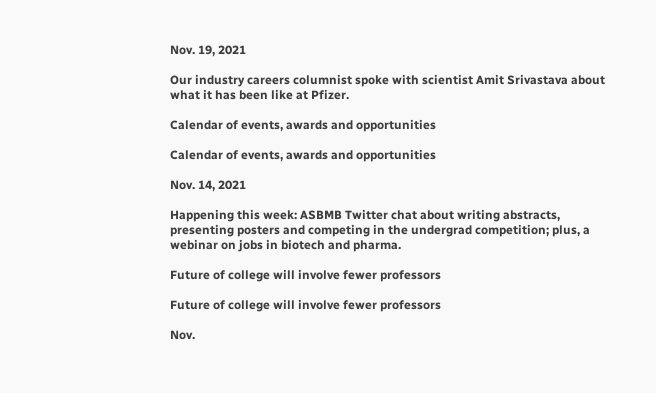Nov. 19, 2021

Our industry careers columnist spoke with scientist Amit Srivastava about what it has been like at Pfizer.

Calendar of events, awards and opportunities

Calendar of events, awards and opportunities

Nov. 14, 2021

Happening this week: ASBMB Twitter chat about writing abstracts, presenting posters and competing in the undergrad competition; plus, a webinar on jobs in biotech and pharma.

Future of college will involve fewer professors

Future of college will involve fewer professors

Nov.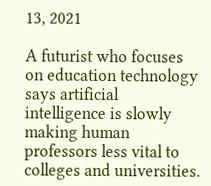13, 2021

A futurist who focuses on education technology says artificial intelligence is slowly making human professors less vital to colleges and universities.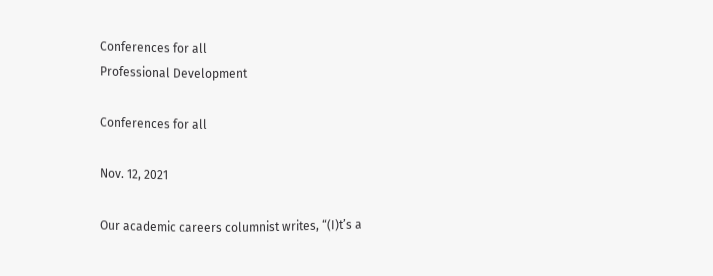Conferences for all
Professional Development

Conferences for all

Nov. 12, 2021

Our academic careers columnist writes, “(I)t’s a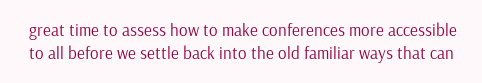great time to assess how to make conferences more accessible to all before we settle back into the old familiar ways that can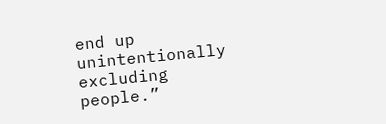end up unintentionally excluding people.”